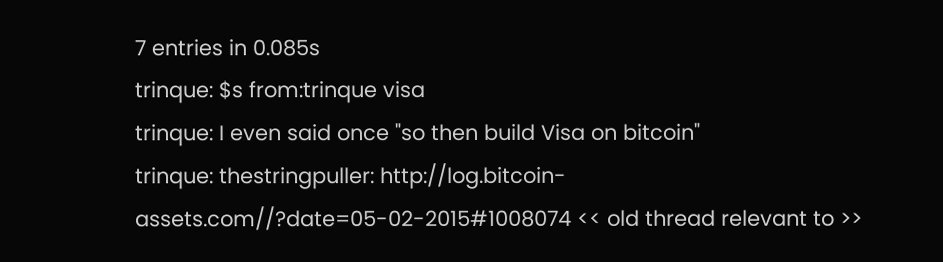7 entries in 0.085s
trinque: $s from:trinque visa
trinque: I even said once "so then build Visa on bitcoin"
trinque: thestringpuller: http://log.bitcoin-assets.com//?date=05-02-2015#1008074 << old thread relevant to >>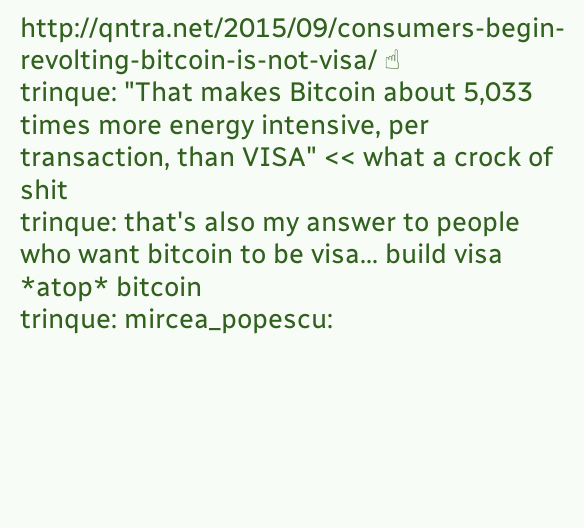http://qntra.net/2015/09/consumers-begin-revolting-bitcoin-is-not-visa/ ☝
trinque: "That makes Bitcoin about 5,033 times more energy intensive, per transaction, than VISA" << what a crock of shit
trinque: that's also my answer to people who want bitcoin to be visa... build visa *atop* bitcoin
trinque: mircea_popescu: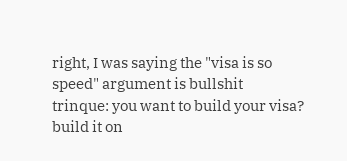right, I was saying the "visa is so speed" argument is bullshit
trinque: you want to build your visa? build it on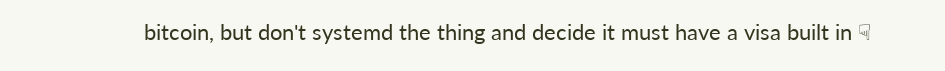bitcoin, but don't systemd the thing and decide it must have a visa built in ☟